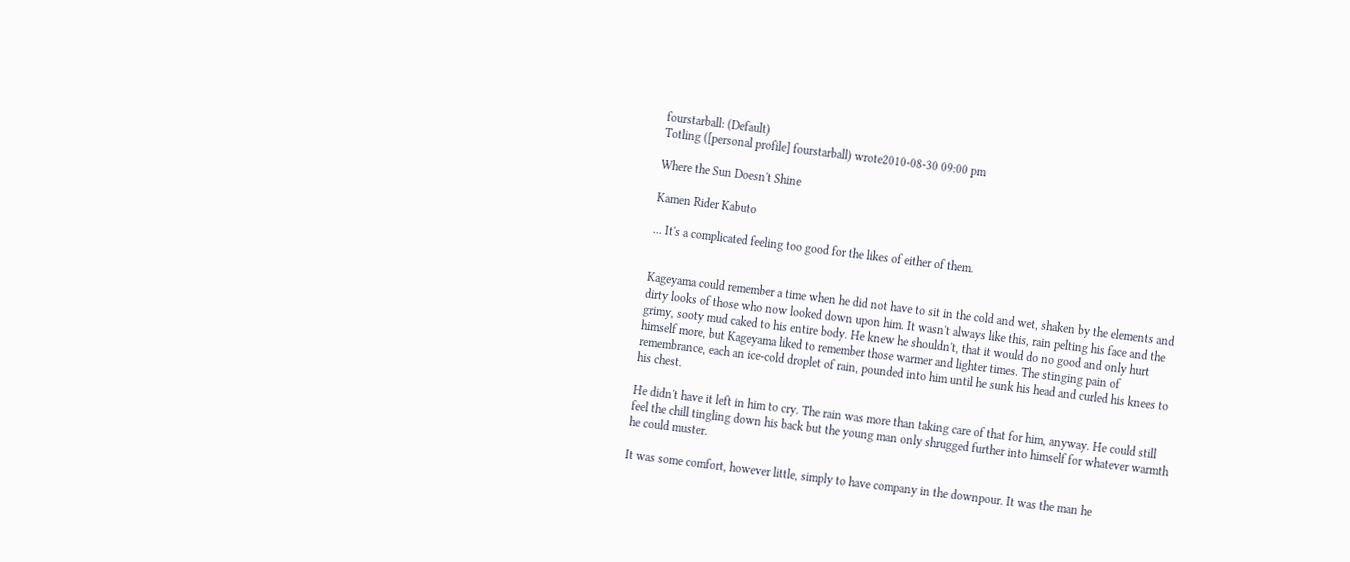fourstarball: (Default)
Totling ([personal profile] fourstarball) wrote2010-08-30 09:00 pm

Where the Sun Doesn't Shine

Kamen Rider Kabuto

... It's a complicated feeling too good for the likes of either of them.


Kageyama could remember a time when he did not have to sit in the cold and wet, shaken by the elements and dirty looks of those who now looked down upon him. It wasn't always like this, rain pelting his face and the grimy, sooty mud caked to his entire body. He knew he shouldn't, that it would do no good and only hurt himself more, but Kageyama liked to remember those warmer and lighter times. The stinging pain of remembrance, each an ice-cold droplet of rain, pounded into him until he sunk his head and curled his knees to his chest.

He didn't have it left in him to cry. The rain was more than taking care of that for him, anyway. He could still feel the chill tingling down his back but the young man only shrugged further into himself for whatever warmth he could muster.

It was some comfort, however little, simply to have company in the downpour. It was the man he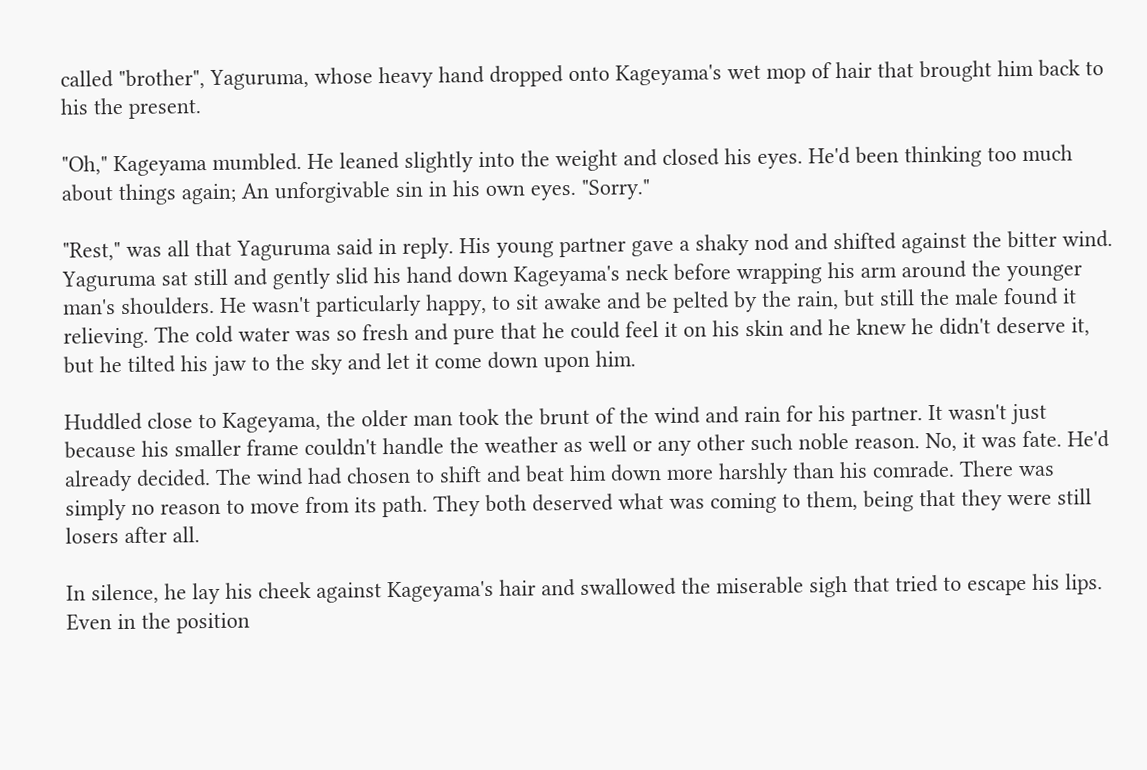called "brother", Yaguruma, whose heavy hand dropped onto Kageyama's wet mop of hair that brought him back to his the present.

"Oh," Kageyama mumbled. He leaned slightly into the weight and closed his eyes. He'd been thinking too much about things again; An unforgivable sin in his own eyes. "Sorry."

"Rest," was all that Yaguruma said in reply. His young partner gave a shaky nod and shifted against the bitter wind. Yaguruma sat still and gently slid his hand down Kageyama's neck before wrapping his arm around the younger man's shoulders. He wasn't particularly happy, to sit awake and be pelted by the rain, but still the male found it relieving. The cold water was so fresh and pure that he could feel it on his skin and he knew he didn't deserve it, but he tilted his jaw to the sky and let it come down upon him.

Huddled close to Kageyama, the older man took the brunt of the wind and rain for his partner. It wasn't just because his smaller frame couldn't handle the weather as well or any other such noble reason. No, it was fate. He'd already decided. The wind had chosen to shift and beat him down more harshly than his comrade. There was simply no reason to move from its path. They both deserved what was coming to them, being that they were still losers after all.

In silence, he lay his cheek against Kageyama's hair and swallowed the miserable sigh that tried to escape his lips. Even in the position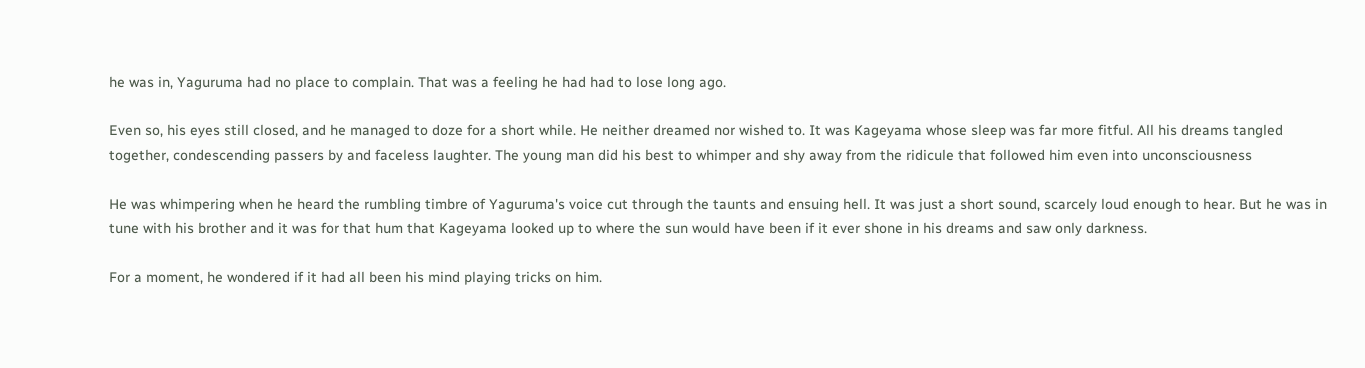he was in, Yaguruma had no place to complain. That was a feeling he had had to lose long ago.

Even so, his eyes still closed, and he managed to doze for a short while. He neither dreamed nor wished to. It was Kageyama whose sleep was far more fitful. All his dreams tangled together, condescending passers by and faceless laughter. The young man did his best to whimper and shy away from the ridicule that followed him even into unconsciousness

He was whimpering when he heard the rumbling timbre of Yaguruma's voice cut through the taunts and ensuing hell. It was just a short sound, scarcely loud enough to hear. But he was in tune with his brother and it was for that hum that Kageyama looked up to where the sun would have been if it ever shone in his dreams and saw only darkness.

For a moment, he wondered if it had all been his mind playing tricks on him.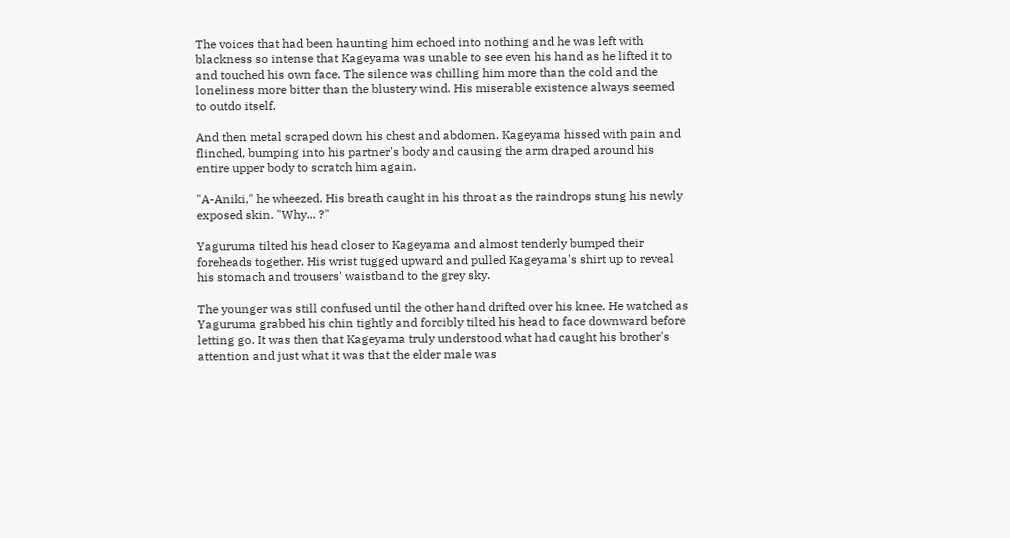The voices that had been haunting him echoed into nothing and he was left with blackness so intense that Kageyama was unable to see even his hand as he lifted it to and touched his own face. The silence was chilling him more than the cold and the loneliness more bitter than the blustery wind. His miserable existence always seemed to outdo itself.

And then metal scraped down his chest and abdomen. Kageyama hissed with pain and flinched, bumping into his partner's body and causing the arm draped around his entire upper body to scratch him again.

"A-Aniki," he wheezed. His breath caught in his throat as the raindrops stung his newly exposed skin. "Why... ?"

Yaguruma tilted his head closer to Kageyama and almost tenderly bumped their foreheads together. His wrist tugged upward and pulled Kageyama's shirt up to reveal his stomach and trousers' waistband to the grey sky.

The younger was still confused until the other hand drifted over his knee. He watched as Yaguruma grabbed his chin tightly and forcibly tilted his head to face downward before letting go. It was then that Kageyama truly understood what had caught his brother's attention and just what it was that the elder male was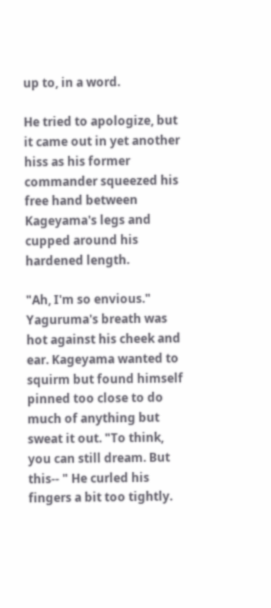up to, in a word.

He tried to apologize, but it came out in yet another hiss as his former commander squeezed his free hand between Kageyama's legs and cupped around his hardened length.

"Ah, I'm so envious." Yaguruma's breath was hot against his cheek and ear. Kageyama wanted to squirm but found himself pinned too close to do much of anything but sweat it out. "To think, you can still dream. But this-- " He curled his fingers a bit too tightly.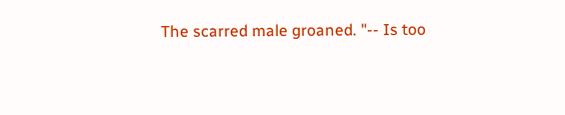The scarred male groaned. "-- Is too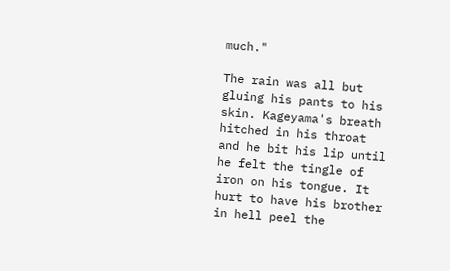much."

The rain was all but gluing his pants to his skin. Kageyama's breath hitched in his throat and he bit his lip until he felt the tingle of iron on his tongue. It hurt to have his brother in hell peel the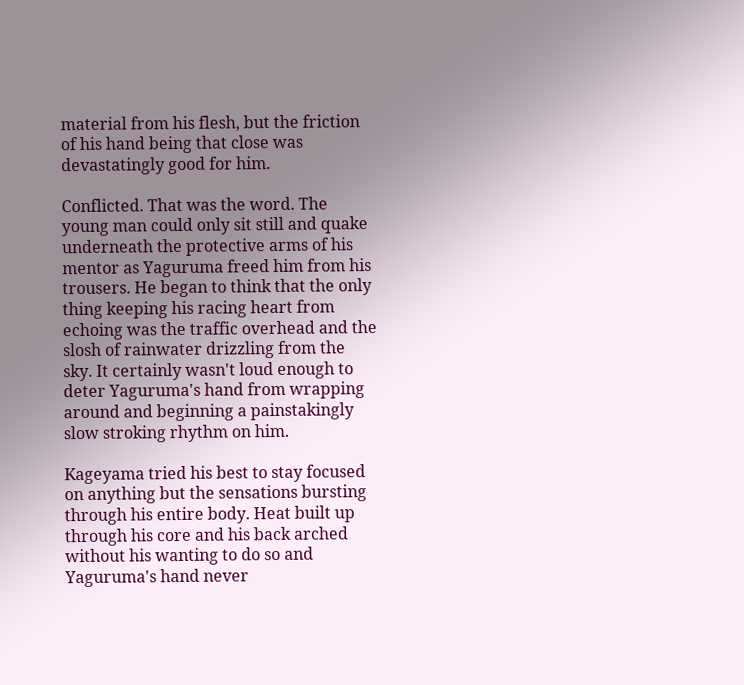material from his flesh, but the friction of his hand being that close was devastatingly good for him.

Conflicted. That was the word. The young man could only sit still and quake underneath the protective arms of his mentor as Yaguruma freed him from his trousers. He began to think that the only thing keeping his racing heart from echoing was the traffic overhead and the slosh of rainwater drizzling from the sky. It certainly wasn't loud enough to deter Yaguruma's hand from wrapping around and beginning a painstakingly slow stroking rhythm on him.

Kageyama tried his best to stay focused on anything but the sensations bursting through his entire body. Heat built up through his core and his back arched without his wanting to do so and Yaguruma's hand never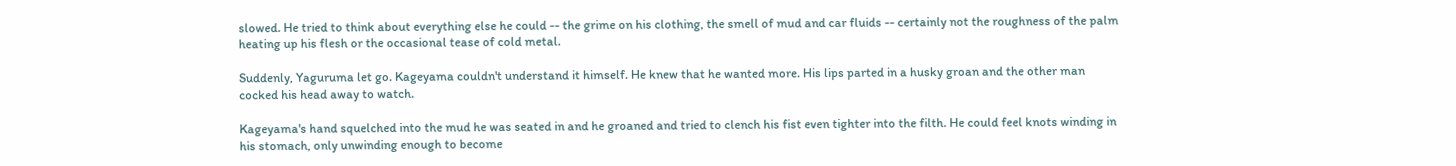slowed. He tried to think about everything else he could -- the grime on his clothing, the smell of mud and car fluids -- certainly not the roughness of the palm heating up his flesh or the occasional tease of cold metal.

Suddenly, Yaguruma let go. Kageyama couldn't understand it himself. He knew that he wanted more. His lips parted in a husky groan and the other man cocked his head away to watch.

Kageyama's hand squelched into the mud he was seated in and he groaned and tried to clench his fist even tighter into the filth. He could feel knots winding in his stomach, only unwinding enough to become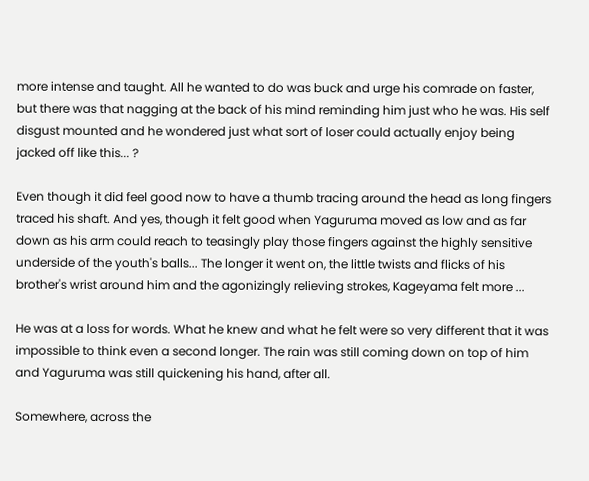more intense and taught. All he wanted to do was buck and urge his comrade on faster, but there was that nagging at the back of his mind reminding him just who he was. His self disgust mounted and he wondered just what sort of loser could actually enjoy being jacked off like this... ?

Even though it did feel good now to have a thumb tracing around the head as long fingers traced his shaft. And yes, though it felt good when Yaguruma moved as low and as far down as his arm could reach to teasingly play those fingers against the highly sensitive underside of the youth's balls... The longer it went on, the little twists and flicks of his brother's wrist around him and the agonizingly relieving strokes, Kageyama felt more ...

He was at a loss for words. What he knew and what he felt were so very different that it was impossible to think even a second longer. The rain was still coming down on top of him and Yaguruma was still quickening his hand, after all.

Somewhere, across the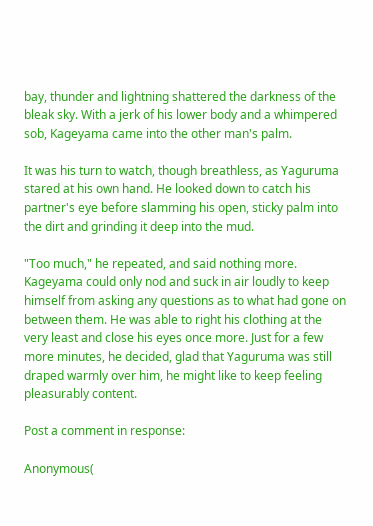bay, thunder and lightning shattered the darkness of the bleak sky. With a jerk of his lower body and a whimpered sob, Kageyama came into the other man's palm.

It was his turn to watch, though breathless, as Yaguruma stared at his own hand. He looked down to catch his partner's eye before slamming his open, sticky palm into the dirt and grinding it deep into the mud.

"Too much," he repeated, and said nothing more. Kageyama could only nod and suck in air loudly to keep himself from asking any questions as to what had gone on between them. He was able to right his clothing at the very least and close his eyes once more. Just for a few more minutes, he decided, glad that Yaguruma was still draped warmly over him, he might like to keep feeling pleasurably content.

Post a comment in response:

Anonymous(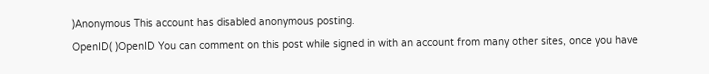)Anonymous This account has disabled anonymous posting.
OpenID( )OpenID You can comment on this post while signed in with an account from many other sites, once you have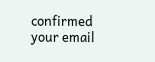confirmed your email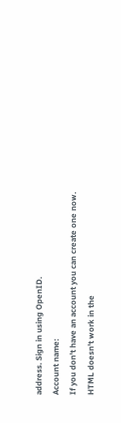address. Sign in using OpenID.
Account name:
If you don't have an account you can create one now.
HTML doesn't work in the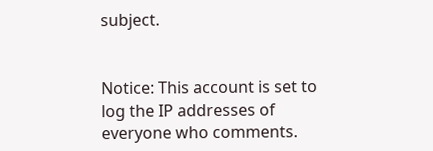subject.


Notice: This account is set to log the IP addresses of everyone who comments.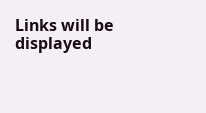Links will be displayed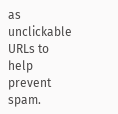as unclickable URLs to help prevent spam.